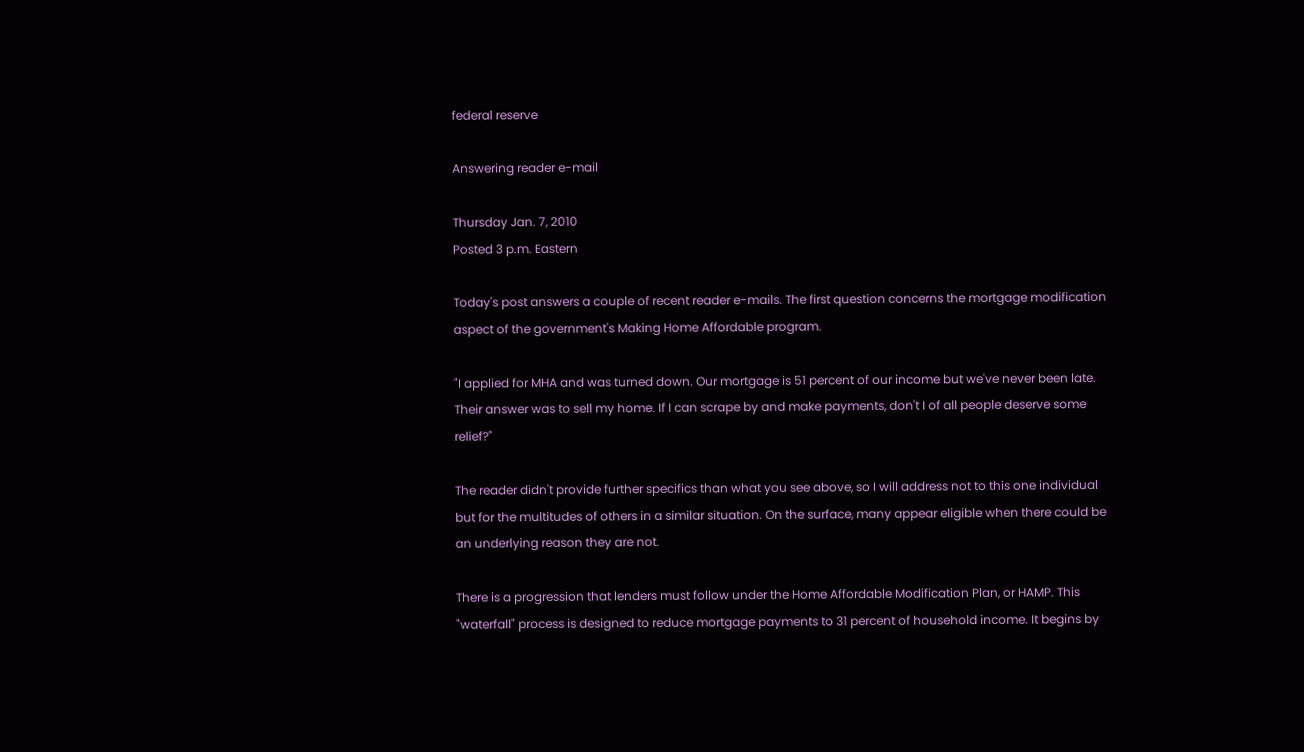federal reserve

Answering reader e-mail

Thursday Jan. 7, 2010
Posted 3 p.m. Eastern

Today's post answers a couple of recent reader e-mails. The first question concerns the mortgage modification aspect of the government's Making Home Affordable program.

"I applied for MHA and was turned down. Our mortgage is 51 percent of our income but we've never been late. Their answer was to sell my home. If I can scrape by and make payments, don't I of all people deserve some relief?"

The reader didn't provide further specifics than what you see above, so I will address not to this one individual but for the multitudes of others in a similar situation. On the surface, many appear eligible when there could be an underlying reason they are not.

There is a progression that lenders must follow under the Home Affordable Modification Plan, or HAMP. This "waterfall" process is designed to reduce mortgage payments to 31 percent of household income. It begins by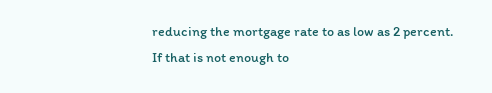reducing the mortgage rate to as low as 2 percent. If that is not enough to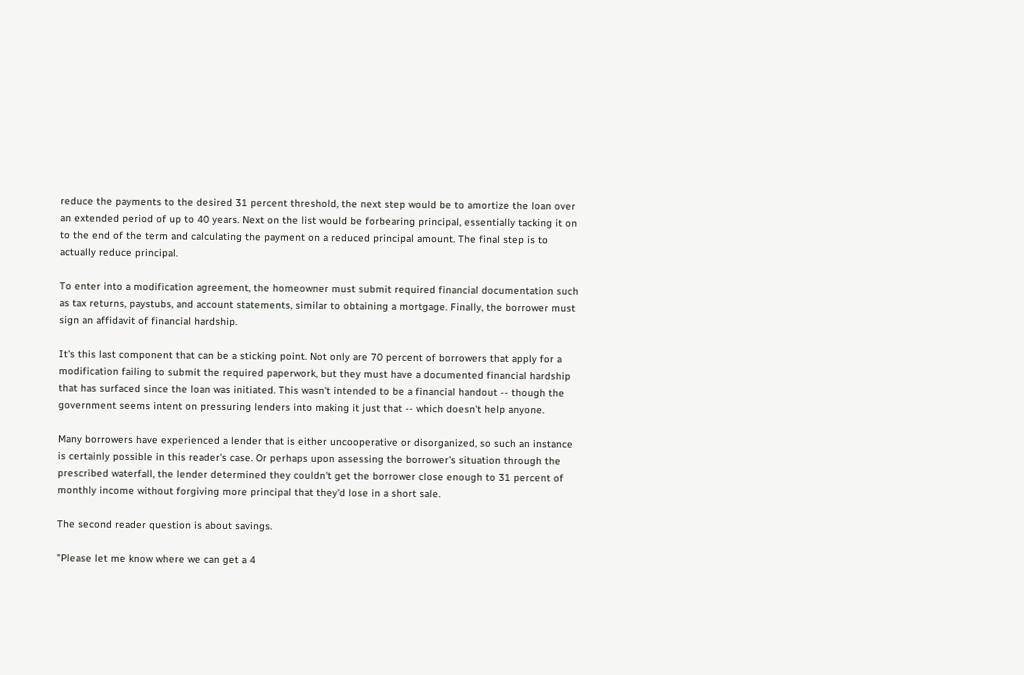reduce the payments to the desired 31 percent threshold, the next step would be to amortize the loan over an extended period of up to 40 years. Next on the list would be forbearing principal, essentially tacking it on to the end of the term and calculating the payment on a reduced principal amount. The final step is to actually reduce principal.

To enter into a modification agreement, the homeowner must submit required financial documentation such as tax returns, paystubs, and account statements, similar to obtaining a mortgage. Finally, the borrower must sign an affidavit of financial hardship.

It's this last component that can be a sticking point. Not only are 70 percent of borrowers that apply for a modification failing to submit the required paperwork, but they must have a documented financial hardship that has surfaced since the loan was initiated. This wasn't intended to be a financial handout -- though the government seems intent on pressuring lenders into making it just that -- which doesn't help anyone.

Many borrowers have experienced a lender that is either uncooperative or disorganized, so such an instance is certainly possible in this reader's case. Or perhaps upon assessing the borrower's situation through the prescribed waterfall, the lender determined they couldn't get the borrower close enough to 31 percent of monthly income without forgiving more principal that they'd lose in a short sale.

The second reader question is about savings.

"Please let me know where we can get a 4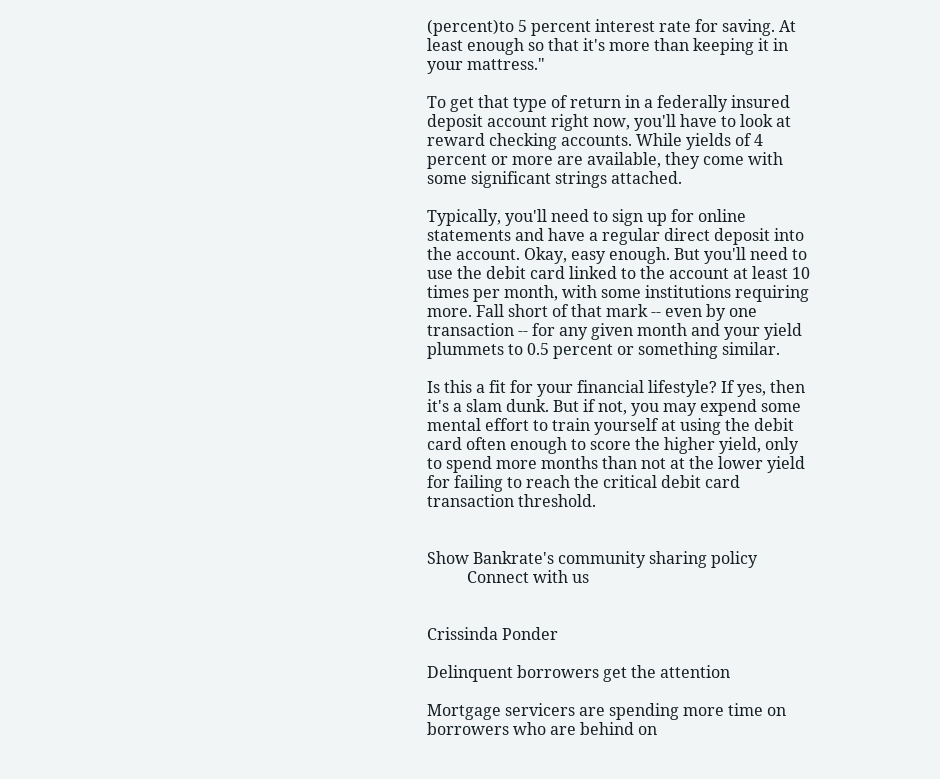(percent)to 5 percent interest rate for saving. At least enough so that it's more than keeping it in your mattress."

To get that type of return in a federally insured deposit account right now, you'll have to look at reward checking accounts. While yields of 4 percent or more are available, they come with some significant strings attached.

Typically, you'll need to sign up for online statements and have a regular direct deposit into the account. Okay, easy enough. But you'll need to use the debit card linked to the account at least 10 times per month, with some institutions requiring more. Fall short of that mark -- even by one transaction -- for any given month and your yield plummets to 0.5 percent or something similar.

Is this a fit for your financial lifestyle? If yes, then it's a slam dunk. But if not, you may expend some mental effort to train yourself at using the debit card often enough to score the higher yield, only to spend more months than not at the lower yield for failing to reach the critical debit card transaction threshold.


Show Bankrate's community sharing policy
          Connect with us


Crissinda Ponder

Delinquent borrowers get the attention

Mortgage servicers are spending more time on borrowers who are behind on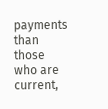payments than those who are current,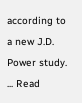according to a new J.D. Power study.  ... Read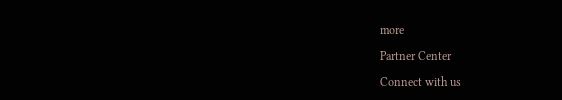more

Partner Center

Connect with us